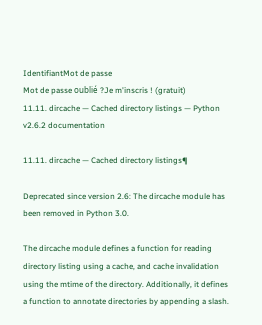IdentifiantMot de passe
Mot de passe oublié ?Je m'inscris ! (gratuit)
11.11. dircache — Cached directory listings — Python v2.6.2 documentation

11.11. dircache — Cached directory listings¶

Deprecated since version 2.6: The dircache module has been removed in Python 3.0.

The dircache module defines a function for reading directory listing using a cache, and cache invalidation using the mtime of the directory. Additionally, it defines a function to annotate directories by appending a slash.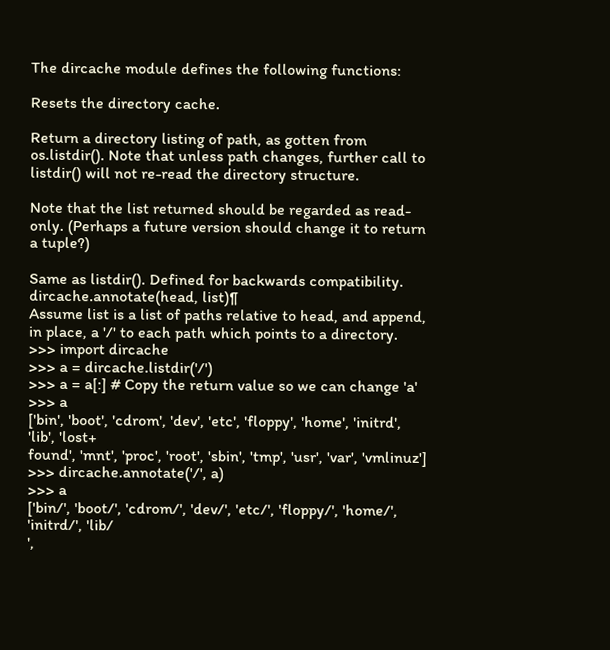The dircache module defines the following functions:

Resets the directory cache.

Return a directory listing of path, as gotten from os.listdir(). Note that unless path changes, further call to listdir() will not re-read the directory structure.

Note that the list returned should be regarded as read-only. (Perhaps a future version should change it to return a tuple?)

Same as listdir(). Defined for backwards compatibility.
dircache.annotate(head, list)¶
Assume list is a list of paths relative to head, and append, in place, a '/' to each path which points to a directory.
>>> import dircache
>>> a = dircache.listdir('/')
>>> a = a[:] # Copy the return value so we can change 'a'
>>> a
['bin', 'boot', 'cdrom', 'dev', 'etc', 'floppy', 'home', 'initrd', 'lib', 'lost+
found', 'mnt', 'proc', 'root', 'sbin', 'tmp', 'usr', 'var', 'vmlinuz']
>>> dircache.annotate('/', a)
>>> a
['bin/', 'boot/', 'cdrom/', 'dev/', 'etc/', 'floppy/', 'home/', 'initrd/', 'lib/
',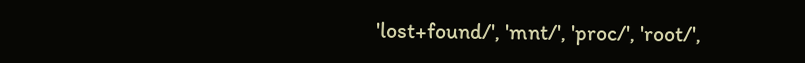'lost+found/', 'mnt/', 'proc/', 'root/',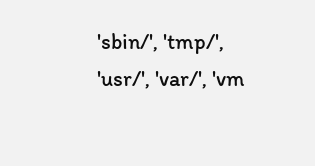'sbin/', 'tmp/', 'usr/', 'var/', 'vm